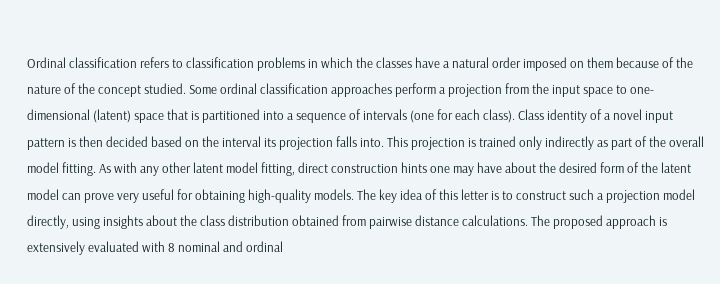Ordinal classification refers to classification problems in which the classes have a natural order imposed on them because of the nature of the concept studied. Some ordinal classification approaches perform a projection from the input space to one-dimensional (latent) space that is partitioned into a sequence of intervals (one for each class). Class identity of a novel input pattern is then decided based on the interval its projection falls into. This projection is trained only indirectly as part of the overall model fitting. As with any other latent model fitting, direct construction hints one may have about the desired form of the latent model can prove very useful for obtaining high-quality models. The key idea of this letter is to construct such a projection model directly, using insights about the class distribution obtained from pairwise distance calculations. The proposed approach is extensively evaluated with 8 nominal and ordinal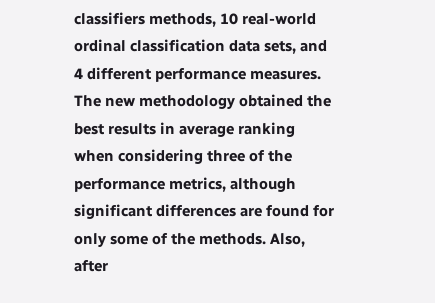classifiers methods, 10 real-world ordinal classification data sets, and 4 different performance measures. The new methodology obtained the best results in average ranking when considering three of the performance metrics, although significant differences are found for only some of the methods. Also, after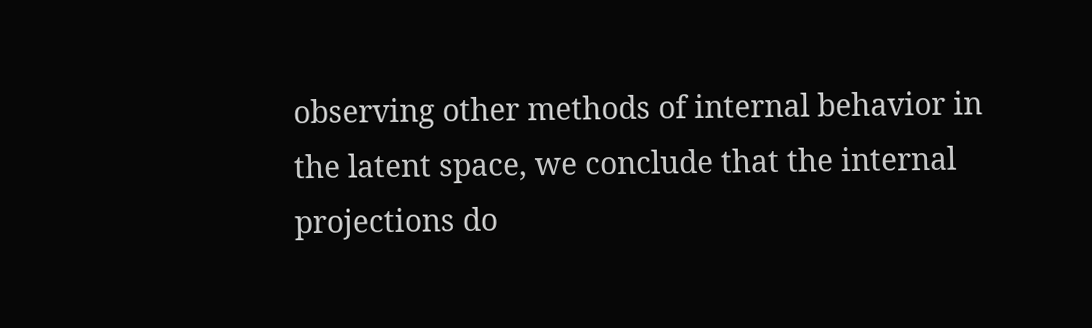observing other methods of internal behavior in the latent space, we conclude that the internal projections do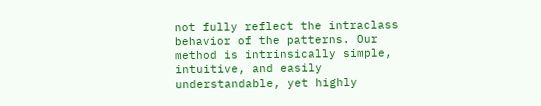not fully reflect the intraclass behavior of the patterns. Our method is intrinsically simple, intuitive, and easily understandable, yet highly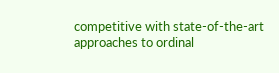competitive with state-of-the-art approaches to ordinal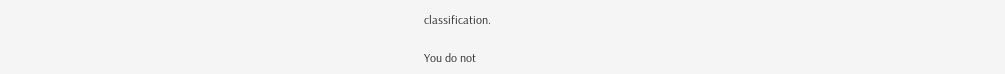classification.

You do not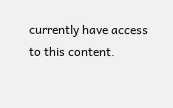currently have access to this content.